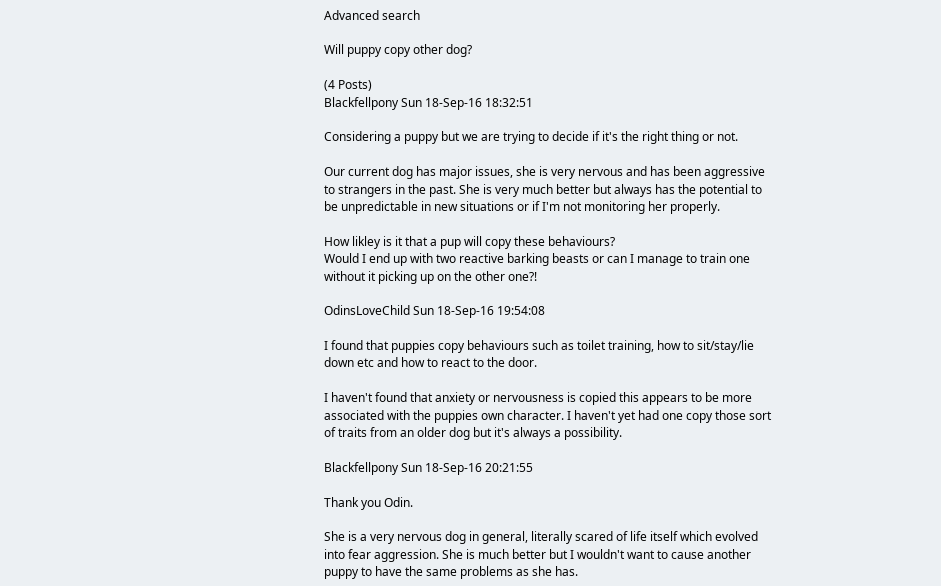Advanced search

Will puppy copy other dog?

(4 Posts)
Blackfellpony Sun 18-Sep-16 18:32:51

Considering a puppy but we are trying to decide if it's the right thing or not.

Our current dog has major issues, she is very nervous and has been aggressive to strangers in the past. She is very much better but always has the potential to be unpredictable in new situations or if I'm not monitoring her properly.

How likley is it that a pup will copy these behaviours?
Would I end up with two reactive barking beasts or can I manage to train one without it picking up on the other one?!

OdinsLoveChild Sun 18-Sep-16 19:54:08

I found that puppies copy behaviours such as toilet training, how to sit/stay/lie down etc and how to react to the door.

I haven't found that anxiety or nervousness is copied this appears to be more associated with the puppies own character. I haven't yet had one copy those sort of traits from an older dog but it's always a possibility.

Blackfellpony Sun 18-Sep-16 20:21:55

Thank you Odin.

She is a very nervous dog in general, literally scared of life itself which evolved into fear aggression. She is much better but I wouldn't want to cause another puppy to have the same problems as she has.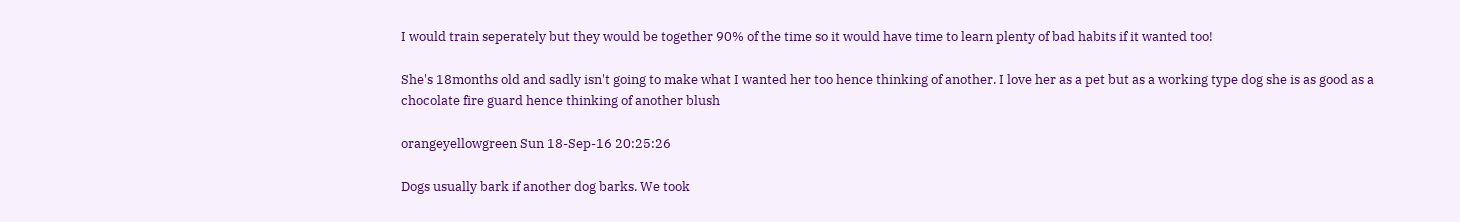I would train seperately but they would be together 90% of the time so it would have time to learn plenty of bad habits if it wanted too!

She's 18months old and sadly isn't going to make what I wanted her too hence thinking of another. I love her as a pet but as a working type dog she is as good as a chocolate fire guard hence thinking of another blush

orangeyellowgreen Sun 18-Sep-16 20:25:26

Dogs usually bark if another dog barks. We took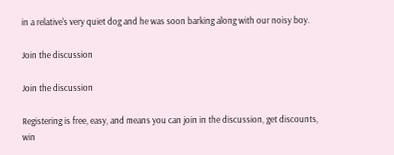in a relative's very quiet dog and he was soon barking along with our noisy boy.

Join the discussion

Join the discussion

Registering is free, easy, and means you can join in the discussion, get discounts, win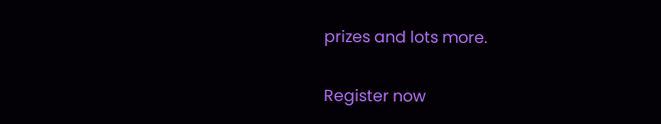prizes and lots more.

Register now